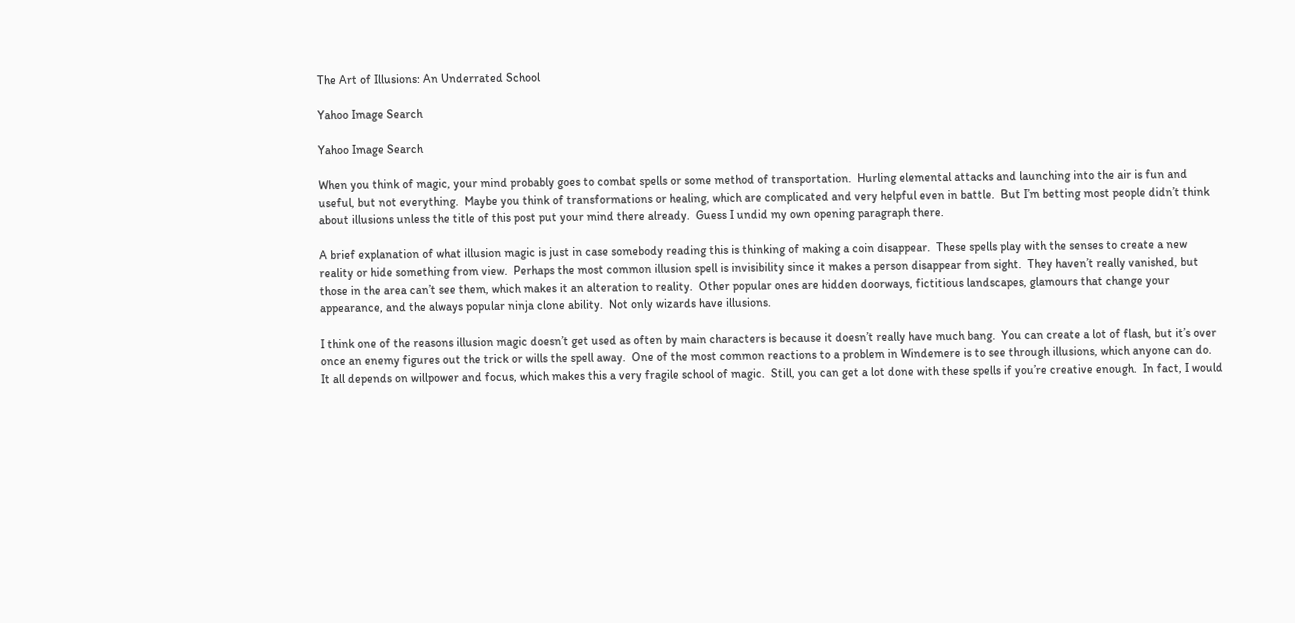The Art of Illusions: An Underrated School

Yahoo Image Search

Yahoo Image Search

When you think of magic, your mind probably goes to combat spells or some method of transportation.  Hurling elemental attacks and launching into the air is fun and useful, but not everything.  Maybe you think of transformations or healing, which are complicated and very helpful even in battle.  But I’m betting most people didn’t think about illusions unless the title of this post put your mind there already.  Guess I undid my own opening paragraph there.

A brief explanation of what illusion magic is just in case somebody reading this is thinking of making a coin disappear.  These spells play with the senses to create a new reality or hide something from view.  Perhaps the most common illusion spell is invisibility since it makes a person disappear from sight.  They haven’t really vanished, but those in the area can’t see them, which makes it an alteration to reality.  Other popular ones are hidden doorways, fictitious landscapes, glamours that change your appearance, and the always popular ninja clone ability.  Not only wizards have illusions.

I think one of the reasons illusion magic doesn’t get used as often by main characters is because it doesn’t really have much bang.  You can create a lot of flash, but it’s over once an enemy figures out the trick or wills the spell away.  One of the most common reactions to a problem in Windemere is to see through illusions, which anyone can do.  It all depends on willpower and focus, which makes this a very fragile school of magic.  Still, you can get a lot done with these spells if you’re creative enough.  In fact, I would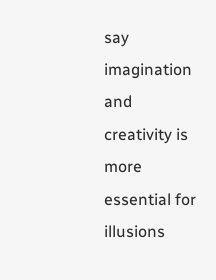say imagination and creativity is more essential for illusions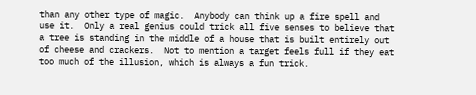than any other type of magic.  Anybody can think up a fire spell and use it.  Only a real genius could trick all five senses to believe that a tree is standing in the middle of a house that is built entirely out of cheese and crackers.  Not to mention a target feels full if they eat too much of the illusion, which is always a fun trick.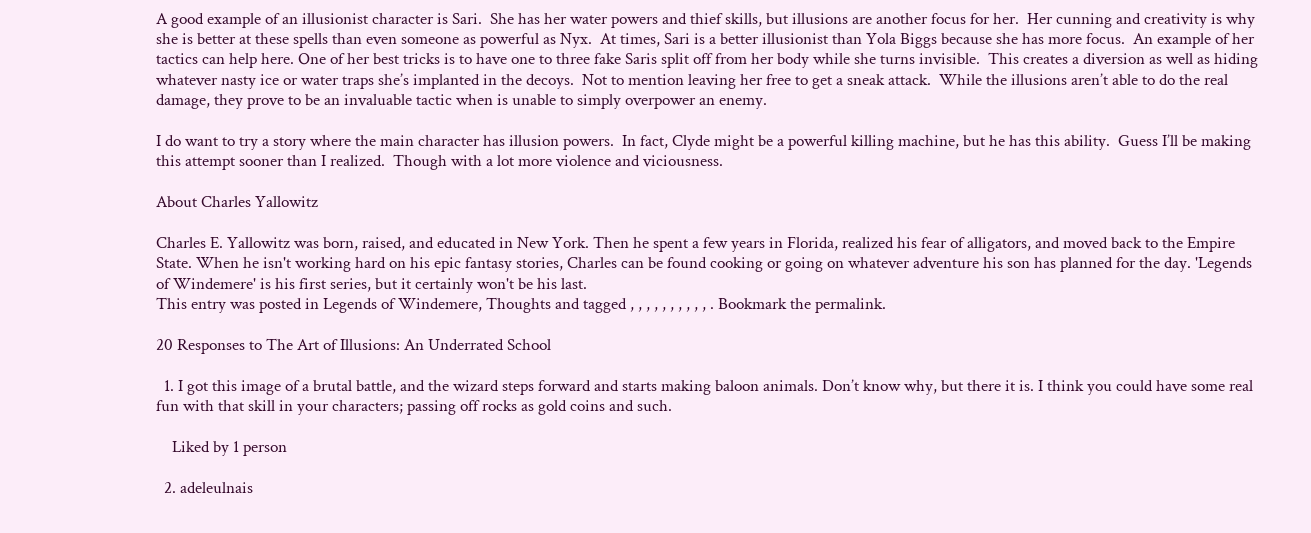A good example of an illusionist character is Sari.  She has her water powers and thief skills, but illusions are another focus for her.  Her cunning and creativity is why she is better at these spells than even someone as powerful as Nyx.  At times, Sari is a better illusionist than Yola Biggs because she has more focus.  An example of her tactics can help here. One of her best tricks is to have one to three fake Saris split off from her body while she turns invisible.  This creates a diversion as well as hiding whatever nasty ice or water traps she’s implanted in the decoys.  Not to mention leaving her free to get a sneak attack.  While the illusions aren’t able to do the real damage, they prove to be an invaluable tactic when is unable to simply overpower an enemy.

I do want to try a story where the main character has illusion powers.  In fact, Clyde might be a powerful killing machine, but he has this ability.  Guess I’ll be making this attempt sooner than I realized.  Though with a lot more violence and viciousness.

About Charles Yallowitz

Charles E. Yallowitz was born, raised, and educated in New York. Then he spent a few years in Florida, realized his fear of alligators, and moved back to the Empire State. When he isn't working hard on his epic fantasy stories, Charles can be found cooking or going on whatever adventure his son has planned for the day. 'Legends of Windemere' is his first series, but it certainly won't be his last.
This entry was posted in Legends of Windemere, Thoughts and tagged , , , , , , , , , , . Bookmark the permalink.

20 Responses to The Art of Illusions: An Underrated School

  1. I got this image of a brutal battle, and the wizard steps forward and starts making baloon animals. Don’t know why, but there it is. I think you could have some real fun with that skill in your characters; passing off rocks as gold coins and such.

    Liked by 1 person

  2. adeleulnais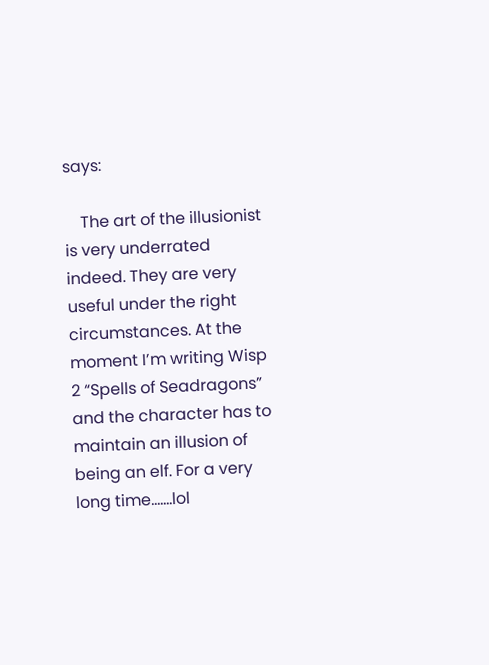says:

    The art of the illusionist is very underrated indeed. They are very useful under the right circumstances. At the moment I’m writing Wisp 2 “Spells of Seadragons” and the character has to maintain an illusion of being an elf. For a very long time…….lol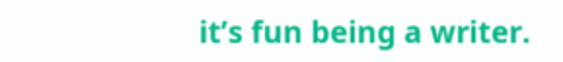it’s fun being a writer.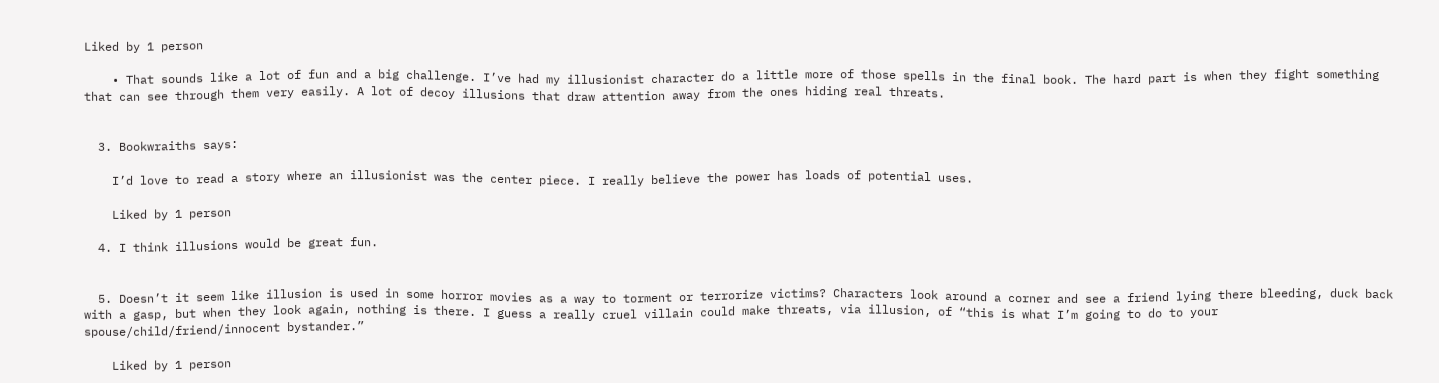Liked by 1 person

    • That sounds like a lot of fun and a big challenge. I’ve had my illusionist character do a little more of those spells in the final book. The hard part is when they fight something that can see through them very easily. A lot of decoy illusions that draw attention away from the ones hiding real threats.


  3. Bookwraiths says:

    I’d love to read a story where an illusionist was the center piece. I really believe the power has loads of potential uses.

    Liked by 1 person

  4. I think illusions would be great fun.


  5. Doesn’t it seem like illusion is used in some horror movies as a way to torment or terrorize victims? Characters look around a corner and see a friend lying there bleeding, duck back with a gasp, but when they look again, nothing is there. I guess a really cruel villain could make threats, via illusion, of “this is what I’m going to do to your spouse/child/friend/innocent bystander.”

    Liked by 1 person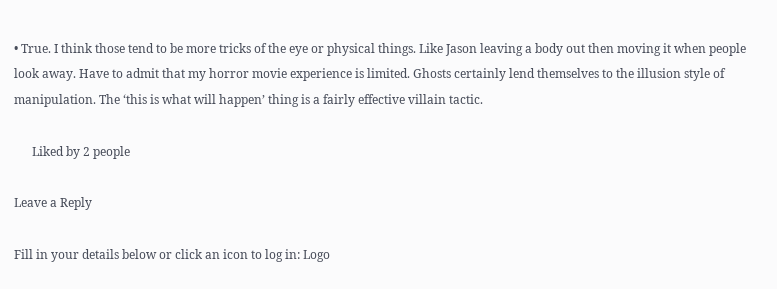• True. I think those tend to be more tricks of the eye or physical things. Like Jason leaving a body out then moving it when people look away. Have to admit that my horror movie experience is limited. Ghosts certainly lend themselves to the illusion style of manipulation. The ‘this is what will happen’ thing is a fairly effective villain tactic.

      Liked by 2 people

Leave a Reply

Fill in your details below or click an icon to log in: Logo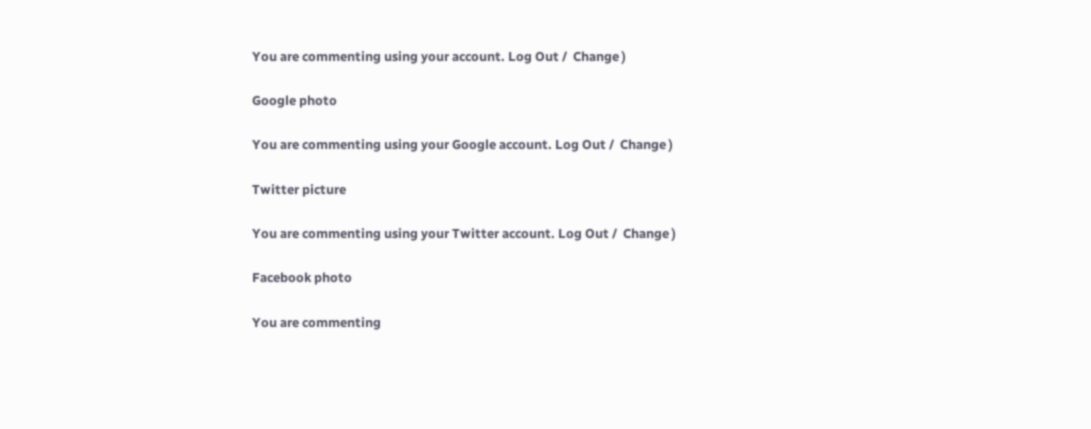You are commenting using your account. Log Out /  Change )

Google photo

You are commenting using your Google account. Log Out /  Change )

Twitter picture

You are commenting using your Twitter account. Log Out /  Change )

Facebook photo

You are commenting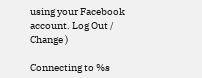using your Facebook account. Log Out /  Change )

Connecting to %s